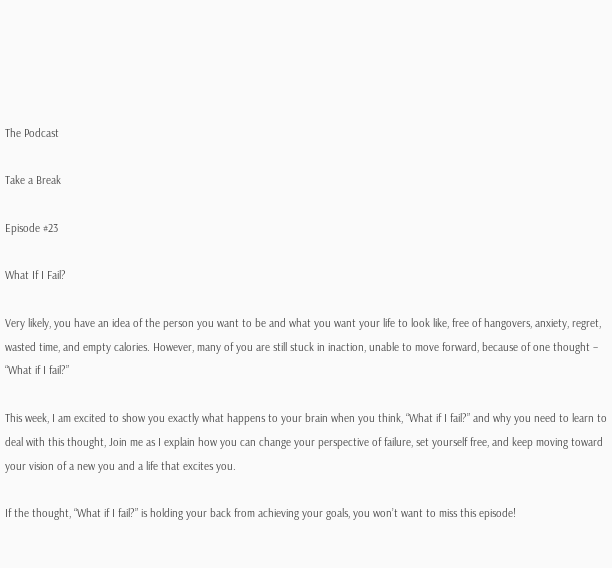The Podcast

Take a Break

Episode #23

What If I Fail?

Very likely, you have an idea of the person you want to be and what you want your life to look like, free of hangovers, anxiety, regret, wasted time, and empty calories. However, many of you are still stuck in inaction, unable to move forward, because of one thought – “What if I fail?”

This week, I am excited to show you exactly what happens to your brain when you think, “What if I fail?” and why you need to learn to deal with this thought, Join me as I explain how you can change your perspective of failure, set yourself free, and keep moving toward your vision of a new you and a life that excites you.

If the thought, “What if I fail?” is holding your back from achieving your goals, you won’t want to miss this episode!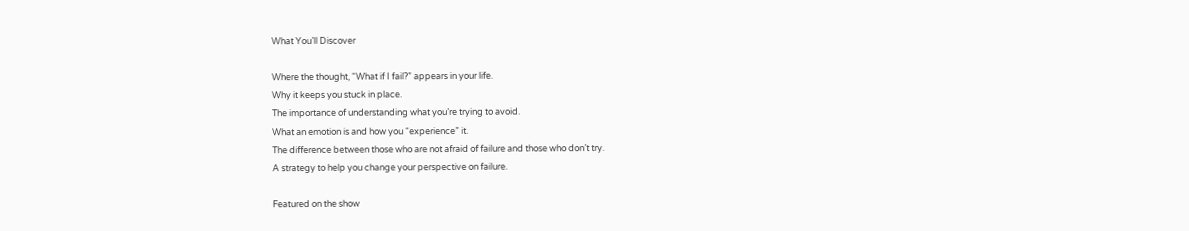What You’ll Discover

Where the thought, “What if I fail?” appears in your life.
Why it keeps you stuck in place.
The importance of understanding what you’re trying to avoid.
What an emotion is and how you “experience” it.
The difference between those who are not afraid of failure and those who don’t try.
A strategy to help you change your perspective on failure.

Featured on the show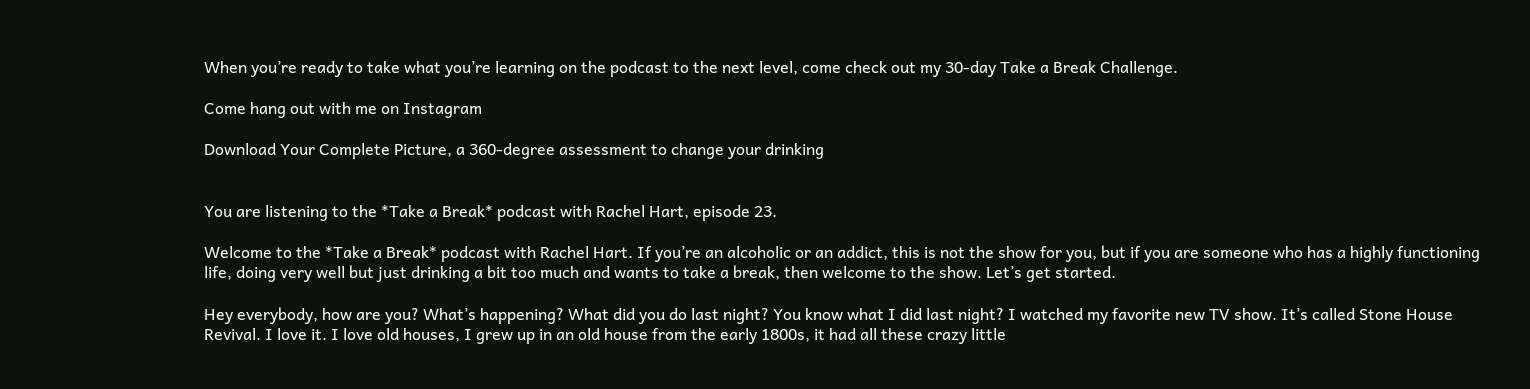When you’re ready to take what you’re learning on the podcast to the next level, come check out my 30-day Take a Break Challenge.

Come hang out with me on Instagram

Download Your Complete Picture, a 360-degree assessment to change your drinking


You are listening to the *Take a Break* podcast with Rachel Hart, episode 23.

Welcome to the *Take a Break* podcast with Rachel Hart. If you’re an alcoholic or an addict, this is not the show for you, but if you are someone who has a highly functioning life, doing very well but just drinking a bit too much and wants to take a break, then welcome to the show. Let’s get started.

Hey everybody, how are you? What’s happening? What did you do last night? You know what I did last night? I watched my favorite new TV show. It’s called Stone House Revival. I love it. I love old houses, I grew up in an old house from the early 1800s, it had all these crazy little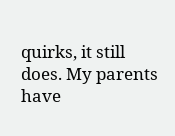quirks, it still does. My parents have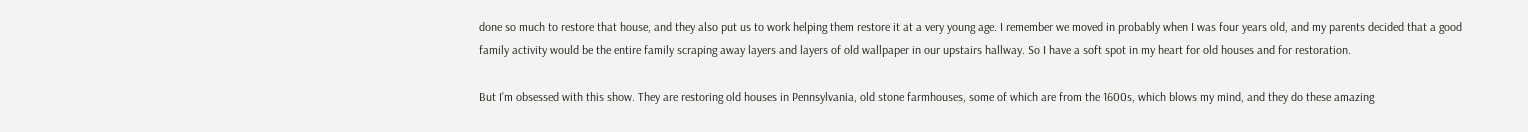done so much to restore that house, and they also put us to work helping them restore it at a very young age. I remember we moved in probably when I was four years old, and my parents decided that a good family activity would be the entire family scraping away layers and layers of old wallpaper in our upstairs hallway. So I have a soft spot in my heart for old houses and for restoration.

But I’m obsessed with this show. They are restoring old houses in Pennsylvania, old stone farmhouses, some of which are from the 1600s, which blows my mind, and they do these amazing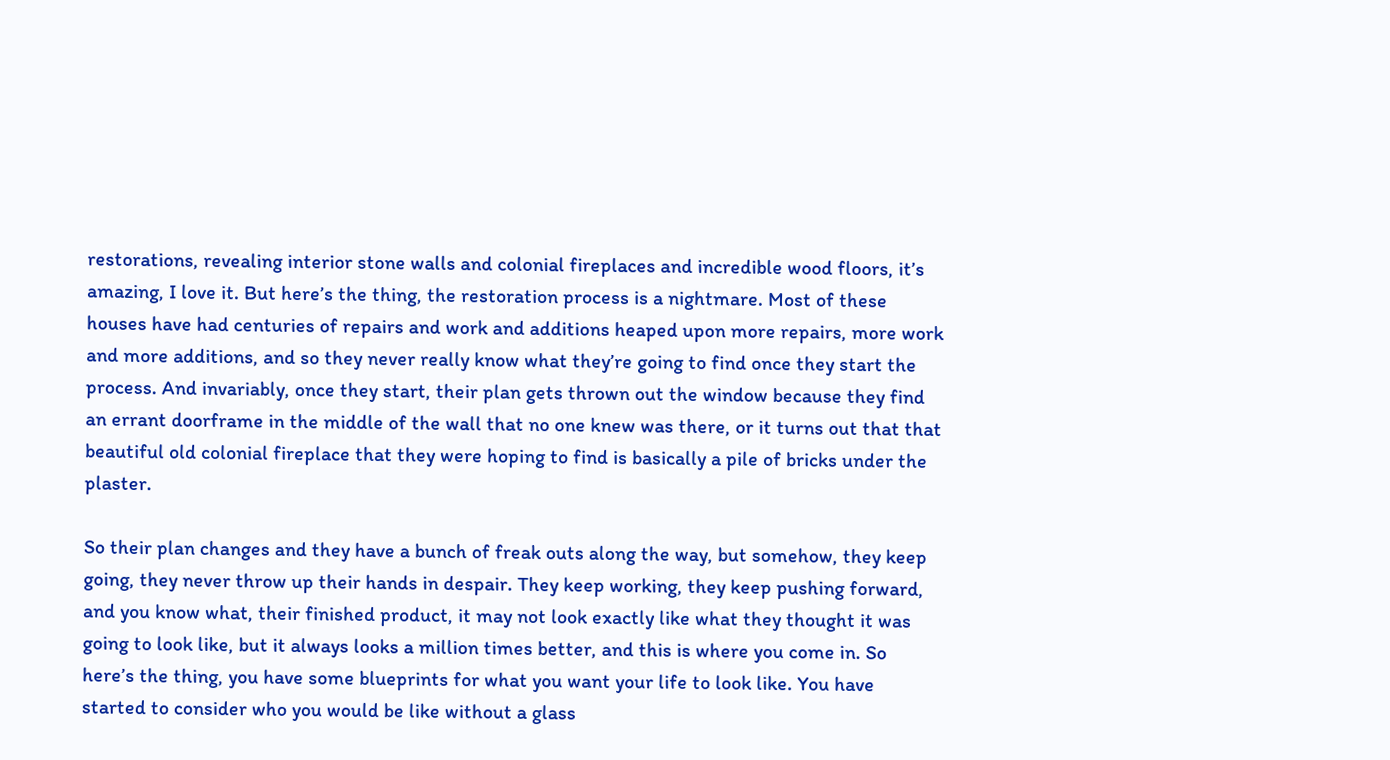restorations, revealing interior stone walls and colonial fireplaces and incredible wood floors, it’s amazing, I love it. But here’s the thing, the restoration process is a nightmare. Most of these houses have had centuries of repairs and work and additions heaped upon more repairs, more work and more additions, and so they never really know what they’re going to find once they start the process. And invariably, once they start, their plan gets thrown out the window because they find an errant doorframe in the middle of the wall that no one knew was there, or it turns out that that beautiful old colonial fireplace that they were hoping to find is basically a pile of bricks under the plaster.

So their plan changes and they have a bunch of freak outs along the way, but somehow, they keep going, they never throw up their hands in despair. They keep working, they keep pushing forward, and you know what, their finished product, it may not look exactly like what they thought it was going to look like, but it always looks a million times better, and this is where you come in. So here’s the thing, you have some blueprints for what you want your life to look like. You have started to consider who you would be like without a glass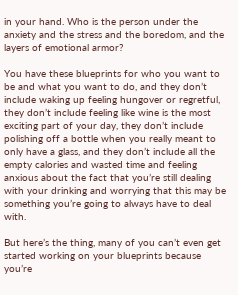in your hand. Who is the person under the anxiety and the stress and the boredom, and the layers of emotional armor?

You have these blueprints for who you want to be and what you want to do, and they don’t include waking up feeling hungover or regretful, they don’t include feeling like wine is the most exciting part of your day, they don’t include polishing off a bottle when you really meant to only have a glass, and they don’t include all the empty calories and wasted time and feeling anxious about the fact that you’re still dealing with your drinking and worrying that this may be something you’re going to always have to deal with.

But here’s the thing, many of you can’t even get started working on your blueprints because you’re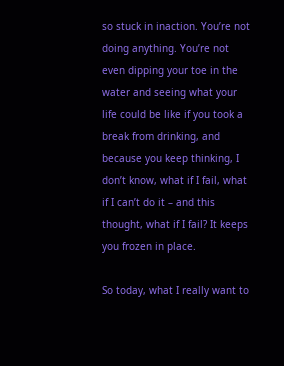so stuck in inaction. You’re not doing anything. You’re not even dipping your toe in the water and seeing what your life could be like if you took a break from drinking, and because you keep thinking, I don’t know, what if I fail, what if I can’t do it – and this thought, what if I fail? It keeps you frozen in place.

So today, what I really want to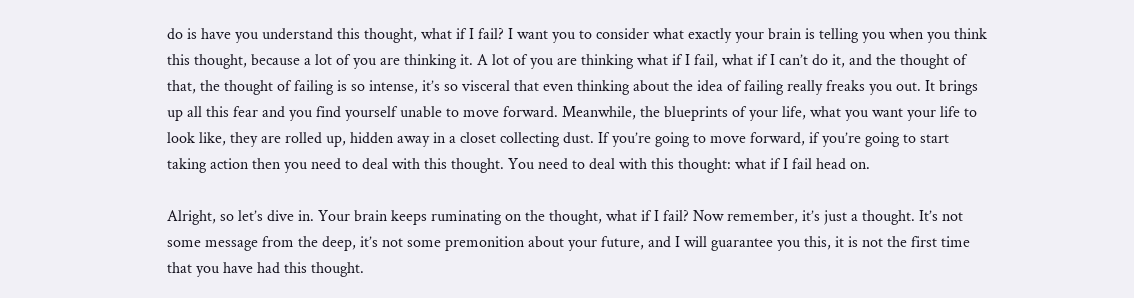do is have you understand this thought, what if I fail? I want you to consider what exactly your brain is telling you when you think this thought, because a lot of you are thinking it. A lot of you are thinking what if I fail, what if I can’t do it, and the thought of that, the thought of failing is so intense, it’s so visceral that even thinking about the idea of failing really freaks you out. It brings up all this fear and you find yourself unable to move forward. Meanwhile, the blueprints of your life, what you want your life to look like, they are rolled up, hidden away in a closet collecting dust. If you’re going to move forward, if you’re going to start taking action then you need to deal with this thought. You need to deal with this thought: what if I fail head on.

Alright, so let’s dive in. Your brain keeps ruminating on the thought, what if I fail? Now remember, it’s just a thought. It’s not some message from the deep, it’s not some premonition about your future, and I will guarantee you this, it is not the first time that you have had this thought.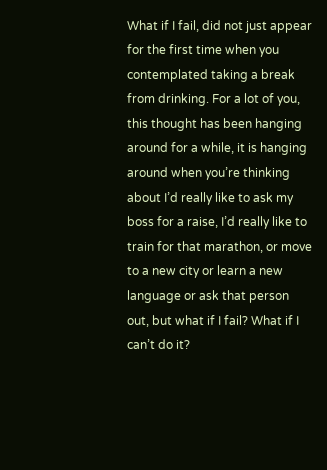What if I fail, did not just appear for the first time when you contemplated taking a break from drinking. For a lot of you, this thought has been hanging around for a while, it is hanging around when you’re thinking about I’d really like to ask my boss for a raise, I’d really like to train for that marathon, or move to a new city or learn a new language or ask that person out, but what if I fail? What if I can’t do it?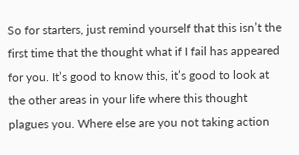So for starters, just remind yourself that this isn’t the first time that the thought what if I fail has appeared for you. It’s good to know this, it’s good to look at the other areas in your life where this thought plagues you. Where else are you not taking action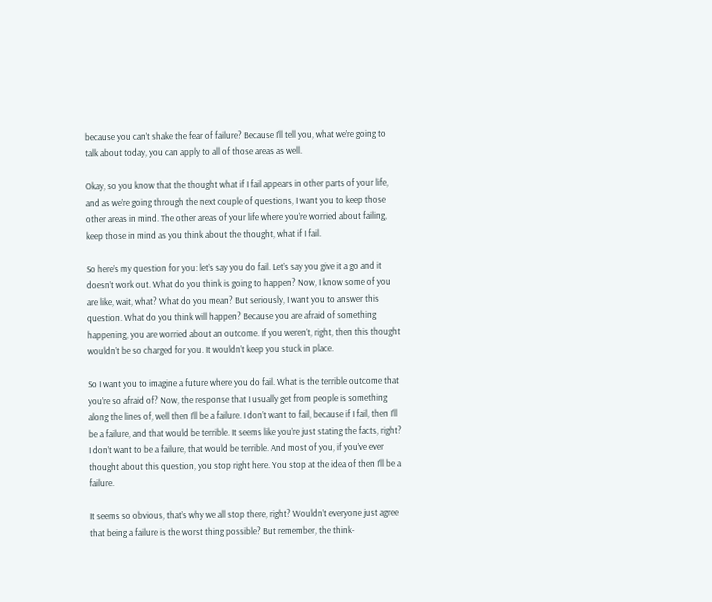because you can’t shake the fear of failure? Because I’ll tell you, what we’re going to talk about today, you can apply to all of those areas as well.

Okay, so you know that the thought what if I fail appears in other parts of your life, and as we’re going through the next couple of questions, I want you to keep those other areas in mind. The other areas of your life where you’re worried about failing, keep those in mind as you think about the thought, what if I fail.

So here’s my question for you: let’s say you do fail. Let’s say you give it a go and it doesn’t work out. What do you think is going to happen? Now, I know some of you are like, wait, what? What do you mean? But seriously, I want you to answer this question. What do you think will happen? Because you are afraid of something happening, you are worried about an outcome. If you weren’t, right, then this thought wouldn’t be so charged for you. It wouldn’t keep you stuck in place.

So I want you to imagine a future where you do fail. What is the terrible outcome that you’re so afraid of? Now, the response that I usually get from people is something along the lines of, well then I’ll be a failure. I don’t want to fail, because if I fail, then I’ll be a failure, and that would be terrible. It seems like you’re just stating the facts, right? I don’t want to be a failure, that would be terrible. And most of you, if you’ve ever thought about this question, you stop right here. You stop at the idea of then I’ll be a failure.

It seems so obvious, that’s why we all stop there, right? Wouldn’t everyone just agree that being a failure is the worst thing possible? But remember, the think-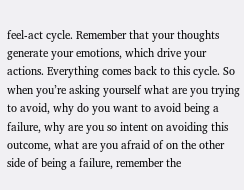feel-act cycle. Remember that your thoughts generate your emotions, which drive your actions. Everything comes back to this cycle. So when you’re asking yourself what are you trying to avoid, why do you want to avoid being a failure, why are you so intent on avoiding this outcome, what are you afraid of on the other side of being a failure, remember the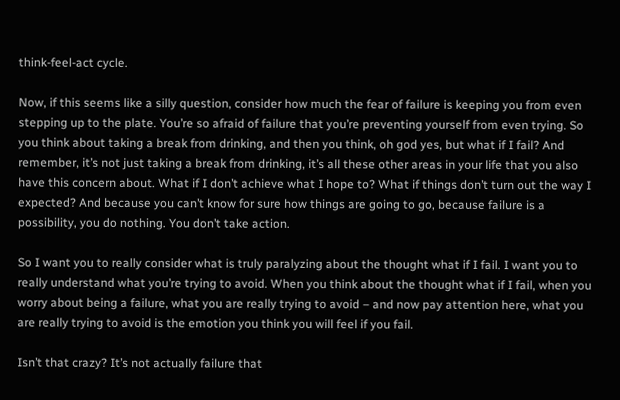think-feel-act cycle.

Now, if this seems like a silly question, consider how much the fear of failure is keeping you from even stepping up to the plate. You’re so afraid of failure that you’re preventing yourself from even trying. So you think about taking a break from drinking, and then you think, oh god yes, but what if I fail? And remember, it’s not just taking a break from drinking, it’s all these other areas in your life that you also have this concern about. What if I don’t achieve what I hope to? What if things don’t turn out the way I expected? And because you can’t know for sure how things are going to go, because failure is a possibility, you do nothing. You don’t take action.

So I want you to really consider what is truly paralyzing about the thought what if I fail. I want you to really understand what you’re trying to avoid. When you think about the thought what if I fail, when you worry about being a failure, what you are really trying to avoid – and now pay attention here, what you are really trying to avoid is the emotion you think you will feel if you fail.

Isn’t that crazy? It’s not actually failure that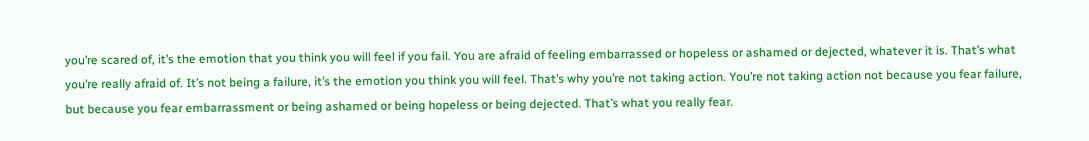you’re scared of, it’s the emotion that you think you will feel if you fail. You are afraid of feeling embarrassed or hopeless or ashamed or dejected, whatever it is. That’s what you’re really afraid of. It’s not being a failure, it’s the emotion you think you will feel. That’s why you’re not taking action. You’re not taking action not because you fear failure, but because you fear embarrassment or being ashamed or being hopeless or being dejected. That’s what you really fear.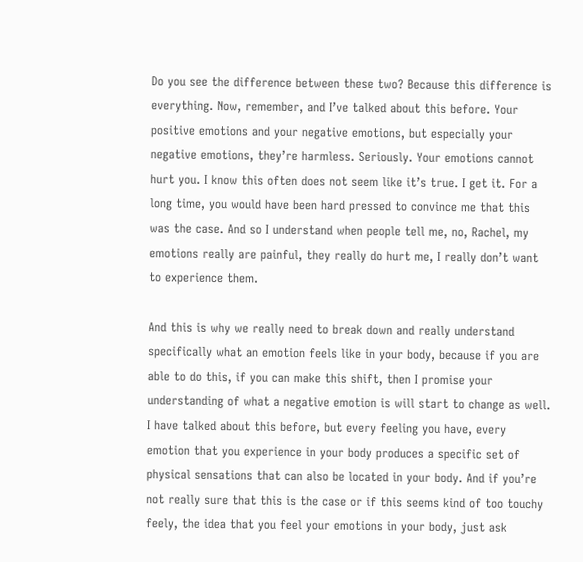Do you see the difference between these two? Because this difference is everything. Now, remember, and I’ve talked about this before. Your positive emotions and your negative emotions, but especially your negative emotions, they’re harmless. Seriously. Your emotions cannot hurt you. I know this often does not seem like it’s true. I get it. For a long time, you would have been hard pressed to convince me that this was the case. And so I understand when people tell me, no, Rachel, my emotions really are painful, they really do hurt me, I really don’t want to experience them.

And this is why we really need to break down and really understand specifically what an emotion feels like in your body, because if you are able to do this, if you can make this shift, then I promise your understanding of what a negative emotion is will start to change as well. I have talked about this before, but every feeling you have, every emotion that you experience in your body produces a specific set of physical sensations that can also be located in your body. And if you’re not really sure that this is the case or if this seems kind of too touchy feely, the idea that you feel your emotions in your body, just ask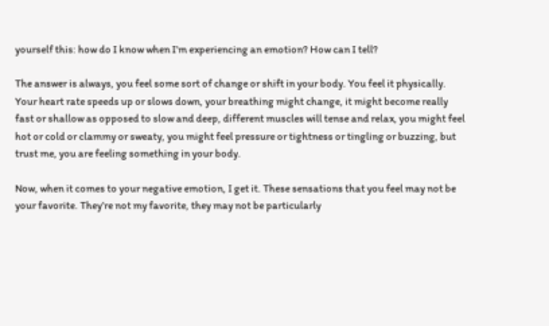yourself this: how do I know when I’m experiencing an emotion? How can I tell?

The answer is always, you feel some sort of change or shift in your body. You feel it physically. Your heart rate speeds up or slows down, your breathing might change, it might become really fast or shallow as opposed to slow and deep, different muscles will tense and relax, you might feel hot or cold or clammy or sweaty, you might feel pressure or tightness or tingling or buzzing, but trust me, you are feeling something in your body.

Now, when it comes to your negative emotion, I get it. These sensations that you feel may not be your favorite. They’re not my favorite, they may not be particularly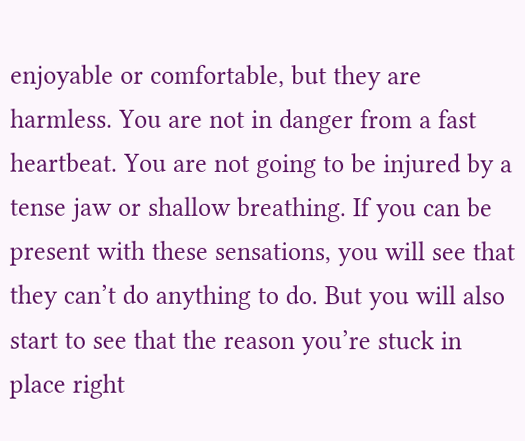enjoyable or comfortable, but they are harmless. You are not in danger from a fast heartbeat. You are not going to be injured by a tense jaw or shallow breathing. If you can be present with these sensations, you will see that they can’t do anything to do. But you will also start to see that the reason you’re stuck in place right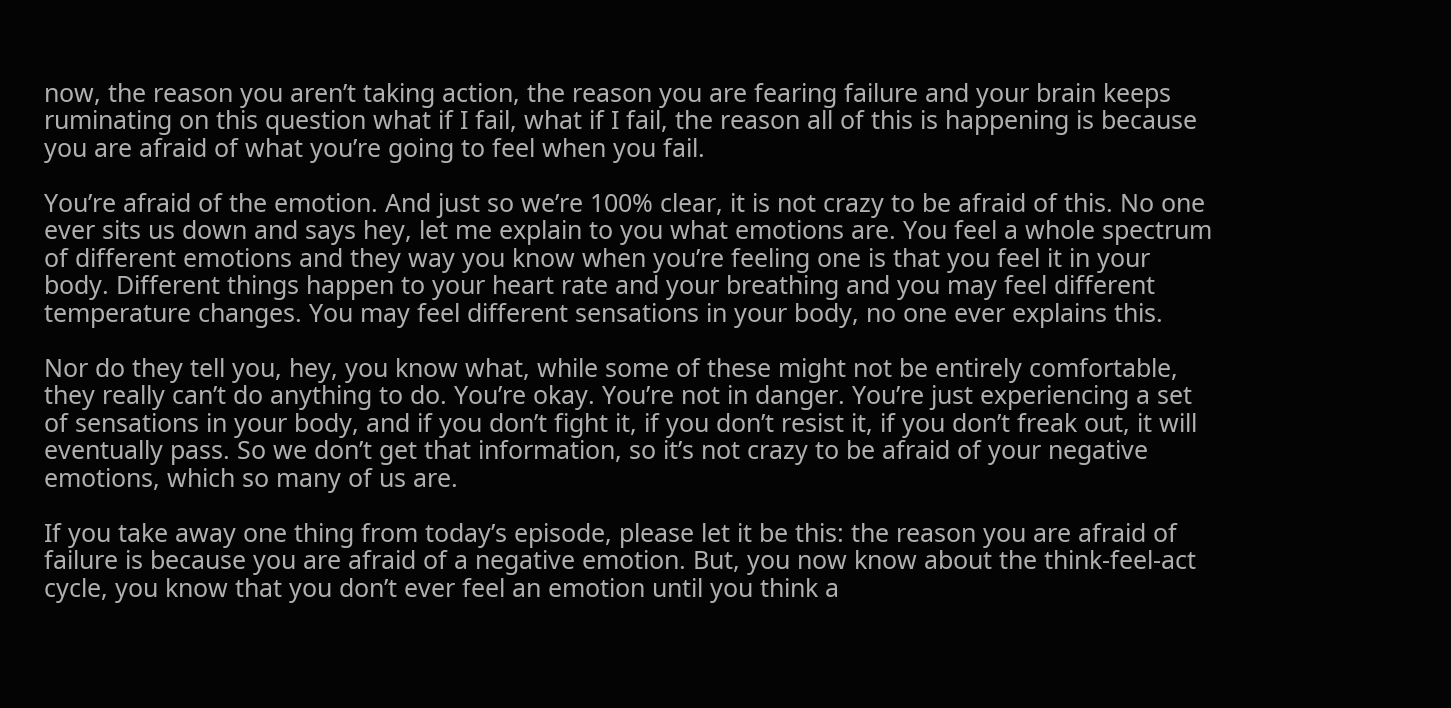now, the reason you aren’t taking action, the reason you are fearing failure and your brain keeps ruminating on this question what if I fail, what if I fail, the reason all of this is happening is because you are afraid of what you’re going to feel when you fail.

You’re afraid of the emotion. And just so we’re 100% clear, it is not crazy to be afraid of this. No one ever sits us down and says hey, let me explain to you what emotions are. You feel a whole spectrum of different emotions and they way you know when you’re feeling one is that you feel it in your body. Different things happen to your heart rate and your breathing and you may feel different temperature changes. You may feel different sensations in your body, no one ever explains this.

Nor do they tell you, hey, you know what, while some of these might not be entirely comfortable, they really can’t do anything to do. You’re okay. You’re not in danger. You’re just experiencing a set of sensations in your body, and if you don’t fight it, if you don’t resist it, if you don’t freak out, it will eventually pass. So we don’t get that information, so it’s not crazy to be afraid of your negative emotions, which so many of us are.

If you take away one thing from today’s episode, please let it be this: the reason you are afraid of failure is because you are afraid of a negative emotion. But, you now know about the think-feel-act cycle, you know that you don’t ever feel an emotion until you think a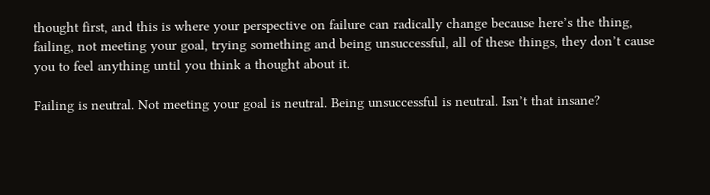thought first, and this is where your perspective on failure can radically change because here’s the thing, failing, not meeting your goal, trying something and being unsuccessful, all of these things, they don’t cause you to feel anything until you think a thought about it.

Failing is neutral. Not meeting your goal is neutral. Being unsuccessful is neutral. Isn’t that insane?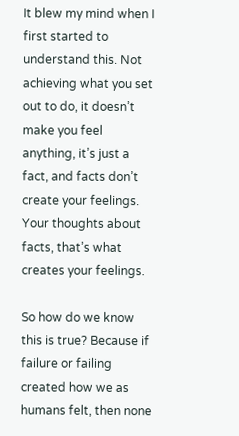It blew my mind when I first started to understand this. Not achieving what you set out to do, it doesn’t make you feel anything, it’s just a fact, and facts don’t create your feelings. Your thoughts about facts, that’s what creates your feelings.

So how do we know this is true? Because if failure or failing created how we as humans felt, then none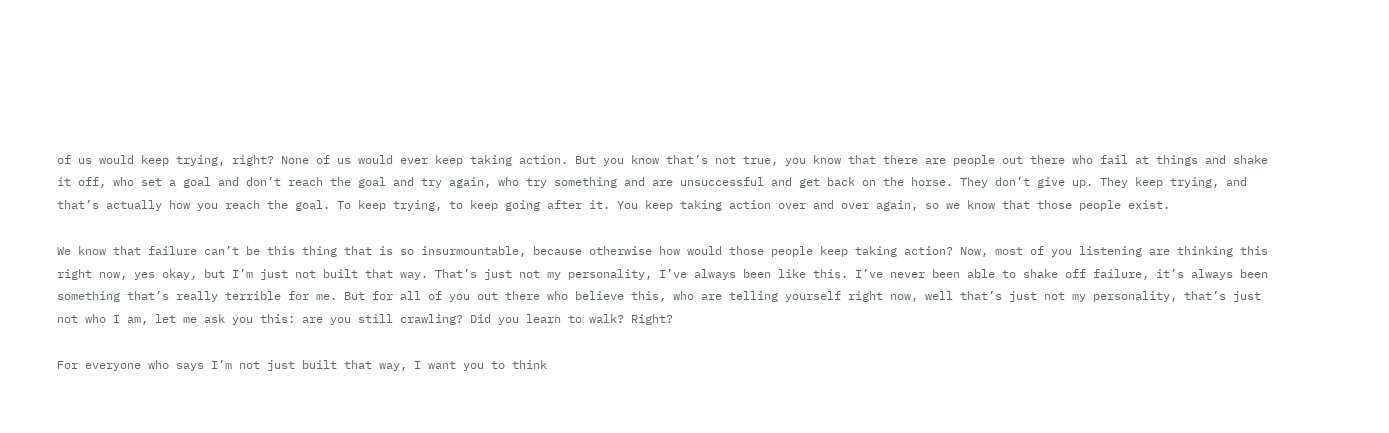of us would keep trying, right? None of us would ever keep taking action. But you know that’s not true, you know that there are people out there who fail at things and shake it off, who set a goal and don’t reach the goal and try again, who try something and are unsuccessful and get back on the horse. They don’t give up. They keep trying, and that’s actually how you reach the goal. To keep trying, to keep going after it. You keep taking action over and over again, so we know that those people exist.

We know that failure can’t be this thing that is so insurmountable, because otherwise how would those people keep taking action? Now, most of you listening are thinking this right now, yes okay, but I’m just not built that way. That’s just not my personality, I’ve always been like this. I’ve never been able to shake off failure, it’s always been something that’s really terrible for me. But for all of you out there who believe this, who are telling yourself right now, well that’s just not my personality, that’s just not who I am, let me ask you this: are you still crawling? Did you learn to walk? Right?

For everyone who says I’m not just built that way, I want you to think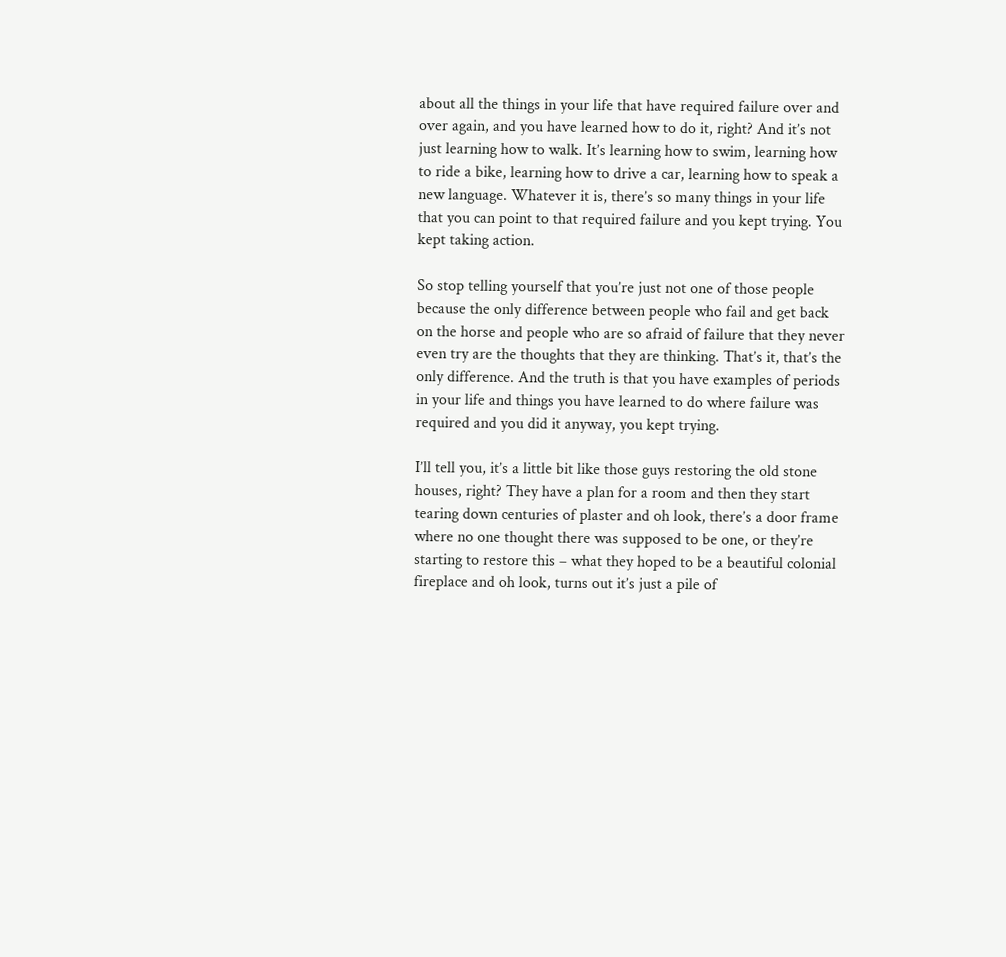about all the things in your life that have required failure over and over again, and you have learned how to do it, right? And it’s not just learning how to walk. It’s learning how to swim, learning how to ride a bike, learning how to drive a car, learning how to speak a new language. Whatever it is, there’s so many things in your life that you can point to that required failure and you kept trying. You kept taking action.

So stop telling yourself that you’re just not one of those people because the only difference between people who fail and get back on the horse and people who are so afraid of failure that they never even try are the thoughts that they are thinking. That’s it, that’s the only difference. And the truth is that you have examples of periods in your life and things you have learned to do where failure was required and you did it anyway, you kept trying.

I’ll tell you, it’s a little bit like those guys restoring the old stone houses, right? They have a plan for a room and then they start tearing down centuries of plaster and oh look, there’s a door frame where no one thought there was supposed to be one, or they’re starting to restore this – what they hoped to be a beautiful colonial fireplace and oh look, turns out it’s just a pile of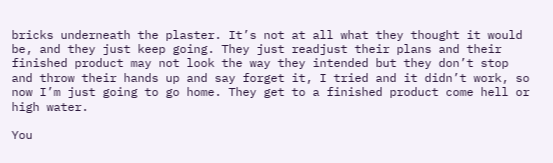bricks underneath the plaster. It’s not at all what they thought it would be, and they just keep going. They just readjust their plans and their finished product may not look the way they intended but they don’t stop and throw their hands up and say forget it, I tried and it didn’t work, so now I’m just going to go home. They get to a finished product come hell or high water.

You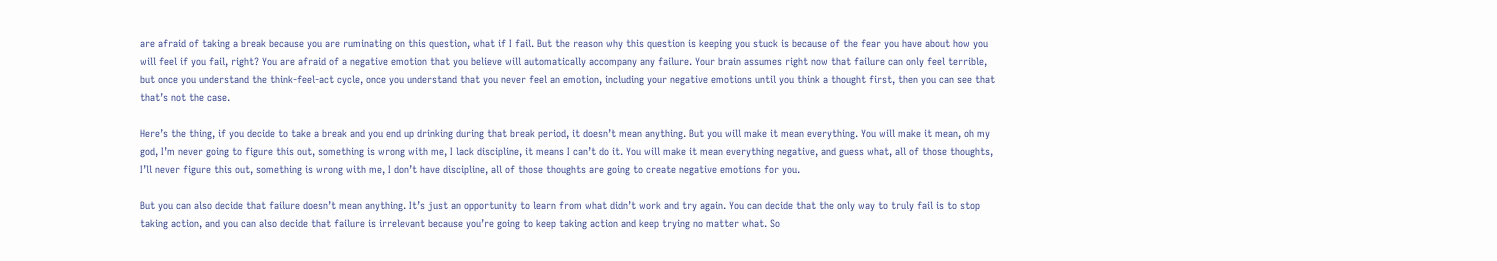are afraid of taking a break because you are ruminating on this question, what if I fail. But the reason why this question is keeping you stuck is because of the fear you have about how you will feel if you fail, right? You are afraid of a negative emotion that you believe will automatically accompany any failure. Your brain assumes right now that failure can only feel terrible, but once you understand the think-feel-act cycle, once you understand that you never feel an emotion, including your negative emotions until you think a thought first, then you can see that that’s not the case.

Here’s the thing, if you decide to take a break and you end up drinking during that break period, it doesn’t mean anything. But you will make it mean everything. You will make it mean, oh my god, I’m never going to figure this out, something is wrong with me, I lack discipline, it means I can’t do it. You will make it mean everything negative, and guess what, all of those thoughts, I’ll never figure this out, something is wrong with me, I don’t have discipline, all of those thoughts are going to create negative emotions for you.

But you can also decide that failure doesn’t mean anything. It’s just an opportunity to learn from what didn’t work and try again. You can decide that the only way to truly fail is to stop taking action, and you can also decide that failure is irrelevant because you’re going to keep taking action and keep trying no matter what. So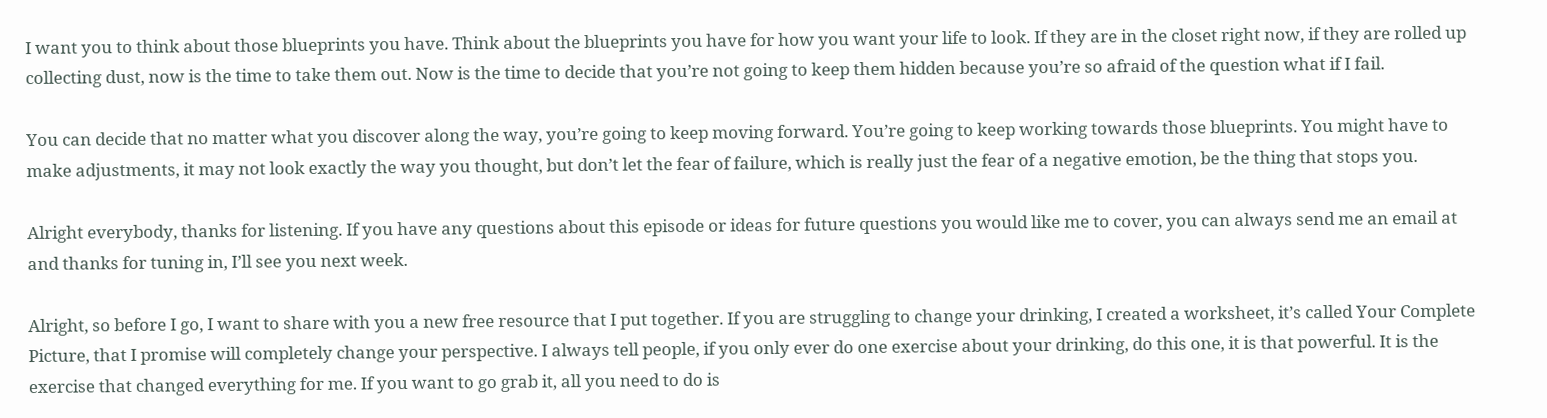I want you to think about those blueprints you have. Think about the blueprints you have for how you want your life to look. If they are in the closet right now, if they are rolled up collecting dust, now is the time to take them out. Now is the time to decide that you’re not going to keep them hidden because you’re so afraid of the question what if I fail.

You can decide that no matter what you discover along the way, you’re going to keep moving forward. You’re going to keep working towards those blueprints. You might have to make adjustments, it may not look exactly the way you thought, but don’t let the fear of failure, which is really just the fear of a negative emotion, be the thing that stops you.

Alright everybody, thanks for listening. If you have any questions about this episode or ideas for future questions you would like me to cover, you can always send me an email at and thanks for tuning in, I’ll see you next week.

Alright, so before I go, I want to share with you a new free resource that I put together. If you are struggling to change your drinking, I created a worksheet, it’s called Your Complete Picture, that I promise will completely change your perspective. I always tell people, if you only ever do one exercise about your drinking, do this one, it is that powerful. It is the exercise that changed everything for me. If you want to go grab it, all you need to do is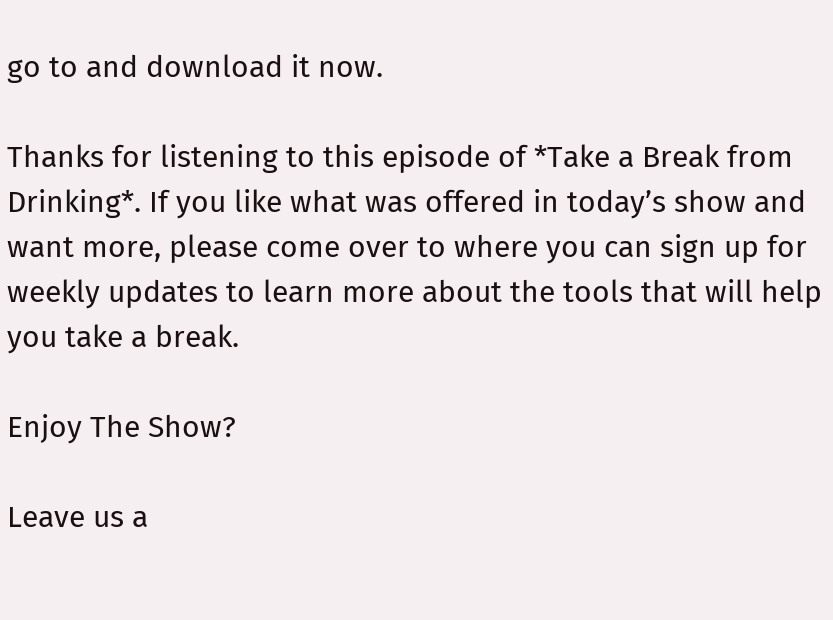go to and download it now.

Thanks for listening to this episode of *Take a Break from Drinking*. If you like what was offered in today’s show and want more, please come over to where you can sign up for weekly updates to learn more about the tools that will help you take a break.

Enjoy The Show?

Leave us a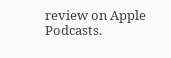review on Apple Podcasts.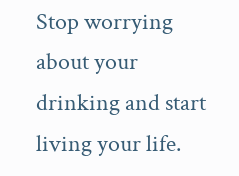Stop worrying about your drinking and start living your life.